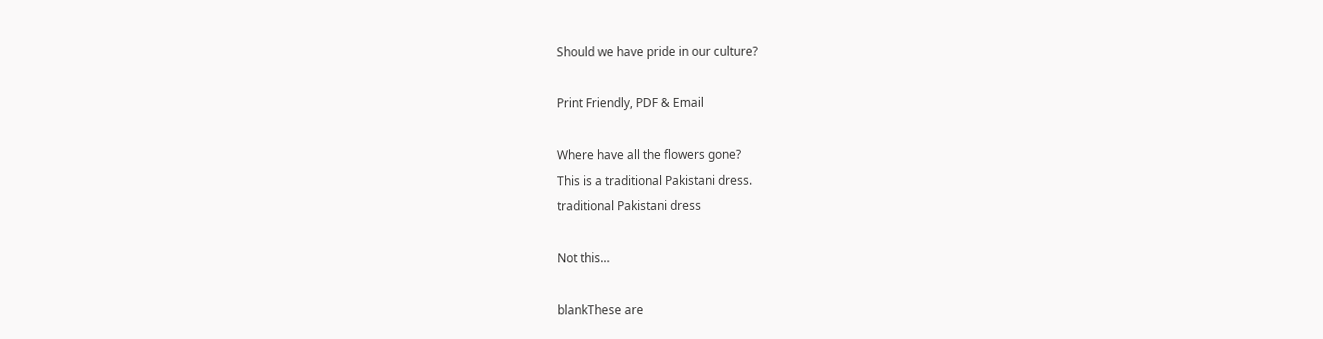Should we have pride in our culture?

Print Friendly, PDF & Email

Where have all the flowers gone?
This is a traditional Pakistani dress.
traditional Pakistani dress

Not this…

blankThese are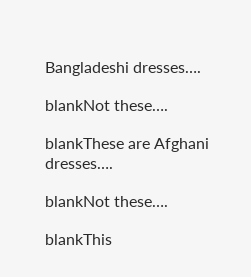Bangladeshi dresses….

blankNot these….

blankThese are Afghani dresses….

blankNot these….

blankThis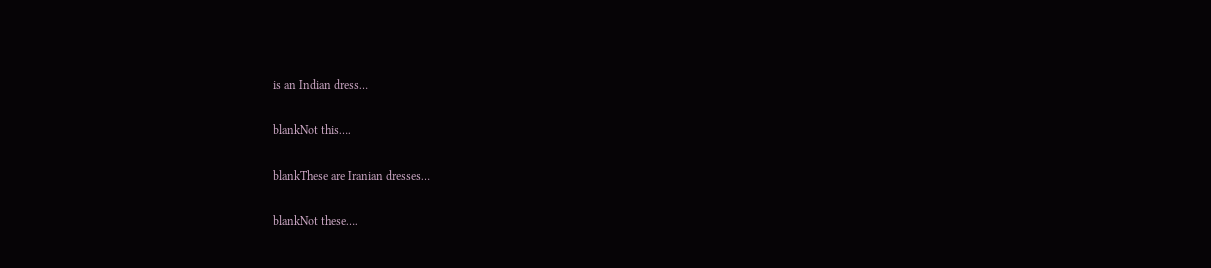is an Indian dress…

blankNot this….

blankThese are Iranian dresses…

blankNot these….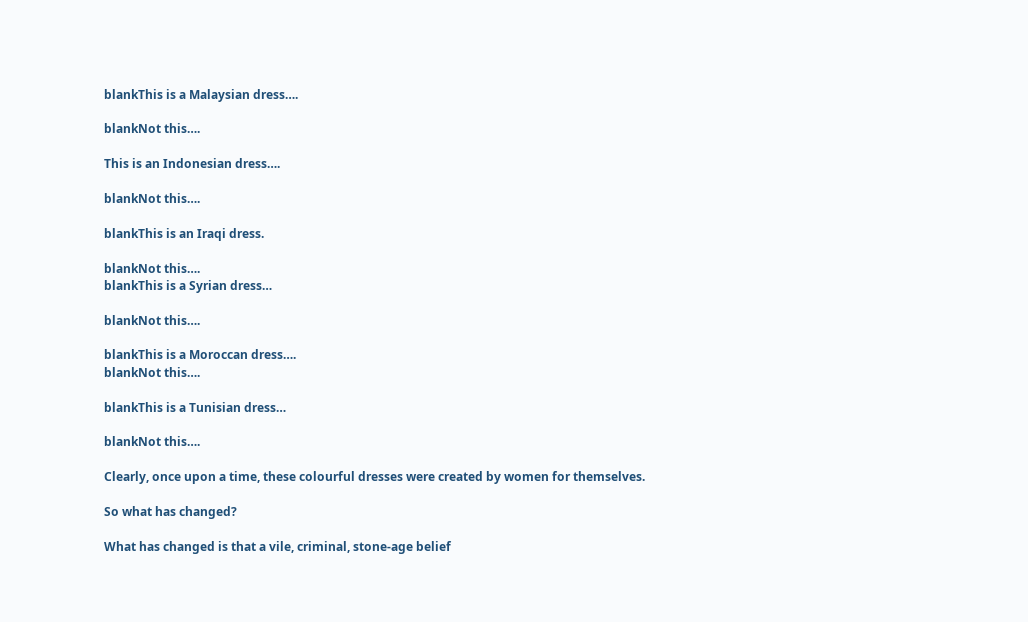blankThis is a Malaysian dress….

blankNot this….

This is an Indonesian dress….

blankNot this….

blankThis is an Iraqi dress.

blankNot this….
blankThis is a Syrian dress…

blankNot this….

blankThis is a Moroccan dress….
blankNot this….

blankThis is a Tunisian dress…

blankNot this….

Clearly, once upon a time, these colourful dresses were created by women for themselves.

So what has changed?

What has changed is that a vile, criminal, stone-age belief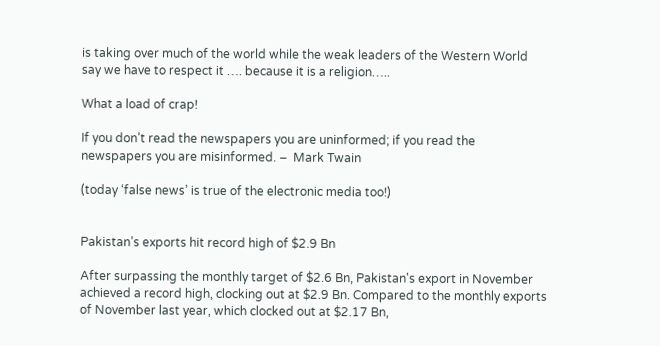is taking over much of the world while the weak leaders of the Western World say we have to respect it …. because it is a religion…..

What a load of crap!

If you don’t read the newspapers you are uninformed; if you read the newspapers you are misinformed. –  Mark Twain

(today ‘false news’ is true of the electronic media too!)


Pakistan’s exports hit record high of $2.9 Bn

After surpassing the monthly target of $2.6 Bn, Pakistan's export in November achieved a record high, clocking out at $2.9 Bn. Compared to the monthly exports of November last year, which clocked out at $2.17 Bn,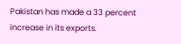Pakistan has made a 33 percent increase in its exports.